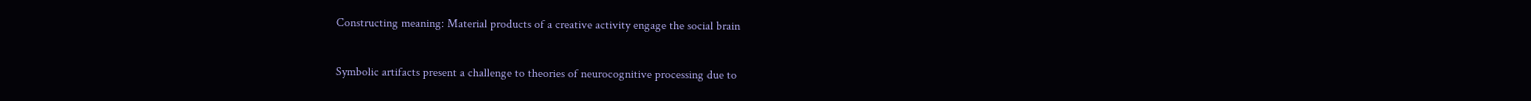Constructing meaning: Material products of a creative activity engage the social brain


Symbolic artifacts present a challenge to theories of neurocognitive processing due to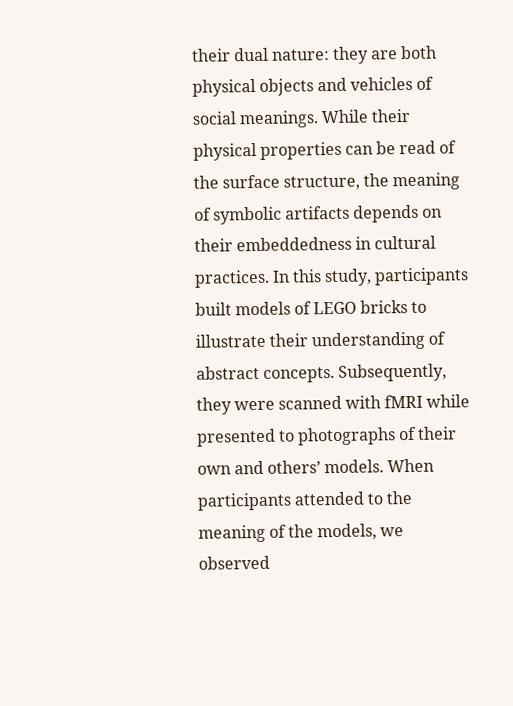their dual nature: they are both physical objects and vehicles of social meanings. While their physical properties can be read of the surface structure, the meaning of symbolic artifacts depends on their embeddedness in cultural practices. In this study, participants built models of LEGO bricks to illustrate their understanding of abstract concepts. Subsequently, they were scanned with fMRI while presented to photographs of their own and others’ models. When participants attended to the meaning of the models, we observed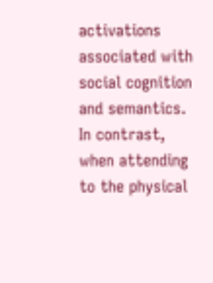activations associated with social cognition and semantics. In contrast, when attending to the physical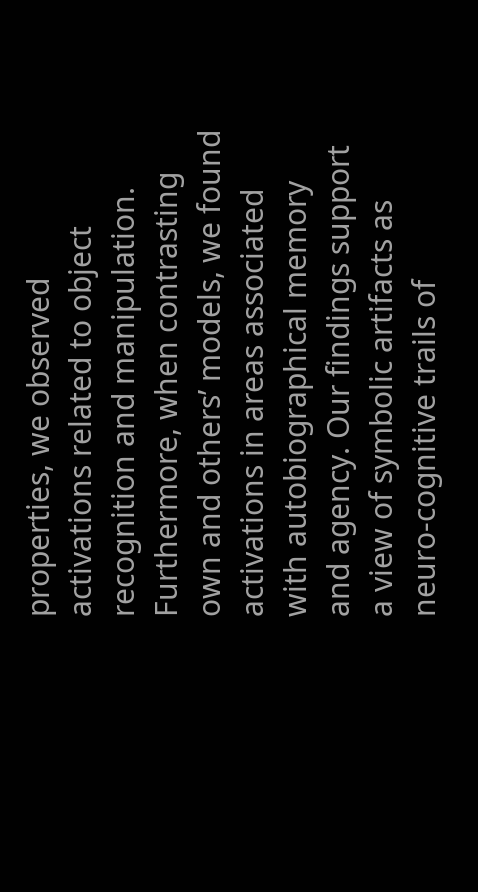properties, we observed activations related to object recognition and manipulation. Furthermore, when contrasting own and others’ models, we found activations in areas associated with autobiographical memory and agency. Our findings support a view of symbolic artifacts as neuro-cognitive trails of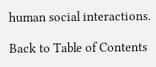human social interactions.

Back to Table of Contents